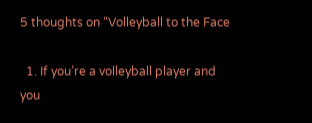5 thoughts on “Volleyball to the Face

  1. If you’re a volleyball player and you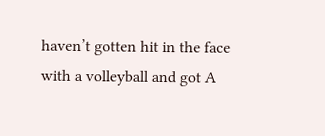haven’t gotten hit in the face with a volleyball and got A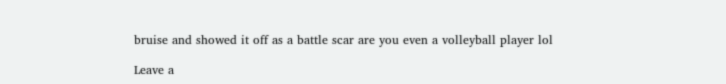bruise and showed it off as a battle scar are you even a volleyball player lol

Leave a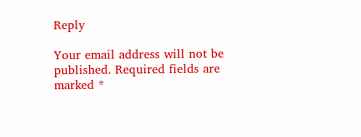Reply

Your email address will not be published. Required fields are marked *